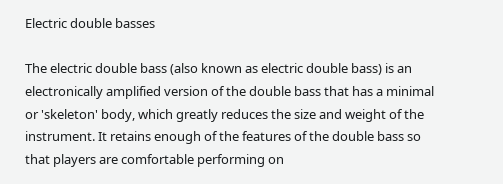Electric double basses

The electric double bass (also known as electric double bass) is an electronically amplified version of the double bass that has a minimal or 'skeleton' body, which greatly reduces the size and weight of the instrument. It retains enough of the features of the double bass so that players are comfortable performing on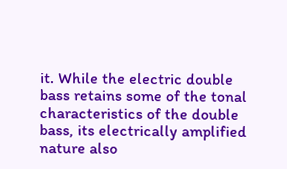it. While the electric double bass retains some of the tonal characteristics of the double bass, its electrically amplified nature also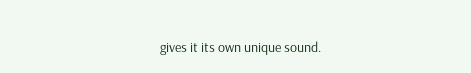gives it its own unique sound.